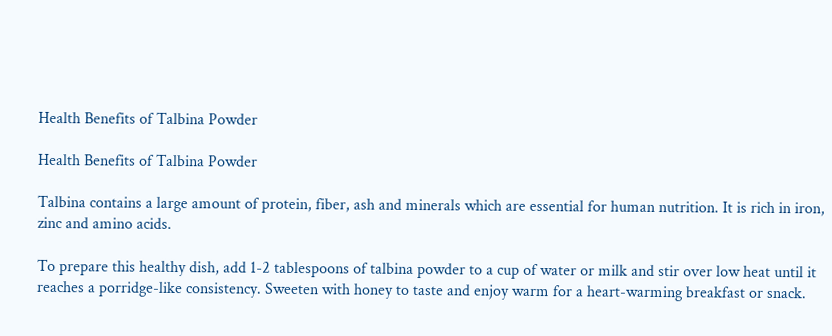Health Benefits of Talbina Powder

Health Benefits of Talbina Powder

Talbina contains a large amount of protein, fiber, ash and minerals which are essential for human nutrition. It is rich in iron, zinc and amino acids.

To prepare this healthy dish, add 1-2 tablespoons of talbina powder to a cup of water or milk and stir over low heat until it reaches a porridge-like consistency. Sweeten with honey to taste and enjoy warm for a heart-warming breakfast or snack.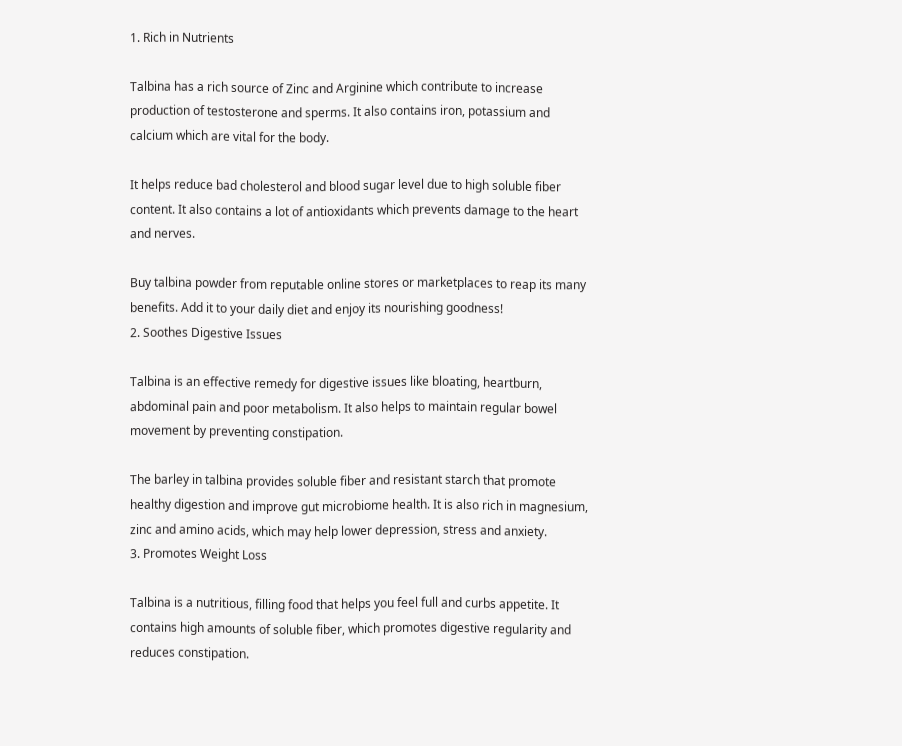1. Rich in Nutrients

Talbina has a rich source of Zinc and Arginine which contribute to increase production of testosterone and sperms. It also contains iron, potassium and calcium which are vital for the body.

It helps reduce bad cholesterol and blood sugar level due to high soluble fiber content. It also contains a lot of antioxidants which prevents damage to the heart and nerves.

Buy talbina powder from reputable online stores or marketplaces to reap its many benefits. Add it to your daily diet and enjoy its nourishing goodness!
2. Soothes Digestive Issues

Talbina is an effective remedy for digestive issues like bloating, heartburn, abdominal pain and poor metabolism. It also helps to maintain regular bowel movement by preventing constipation.

The barley in talbina provides soluble fiber and resistant starch that promote healthy digestion and improve gut microbiome health. It is also rich in magnesium, zinc and amino acids, which may help lower depression, stress and anxiety.
3. Promotes Weight Loss

Talbina is a nutritious, filling food that helps you feel full and curbs appetite. It contains high amounts of soluble fiber, which promotes digestive regularity and reduces constipation.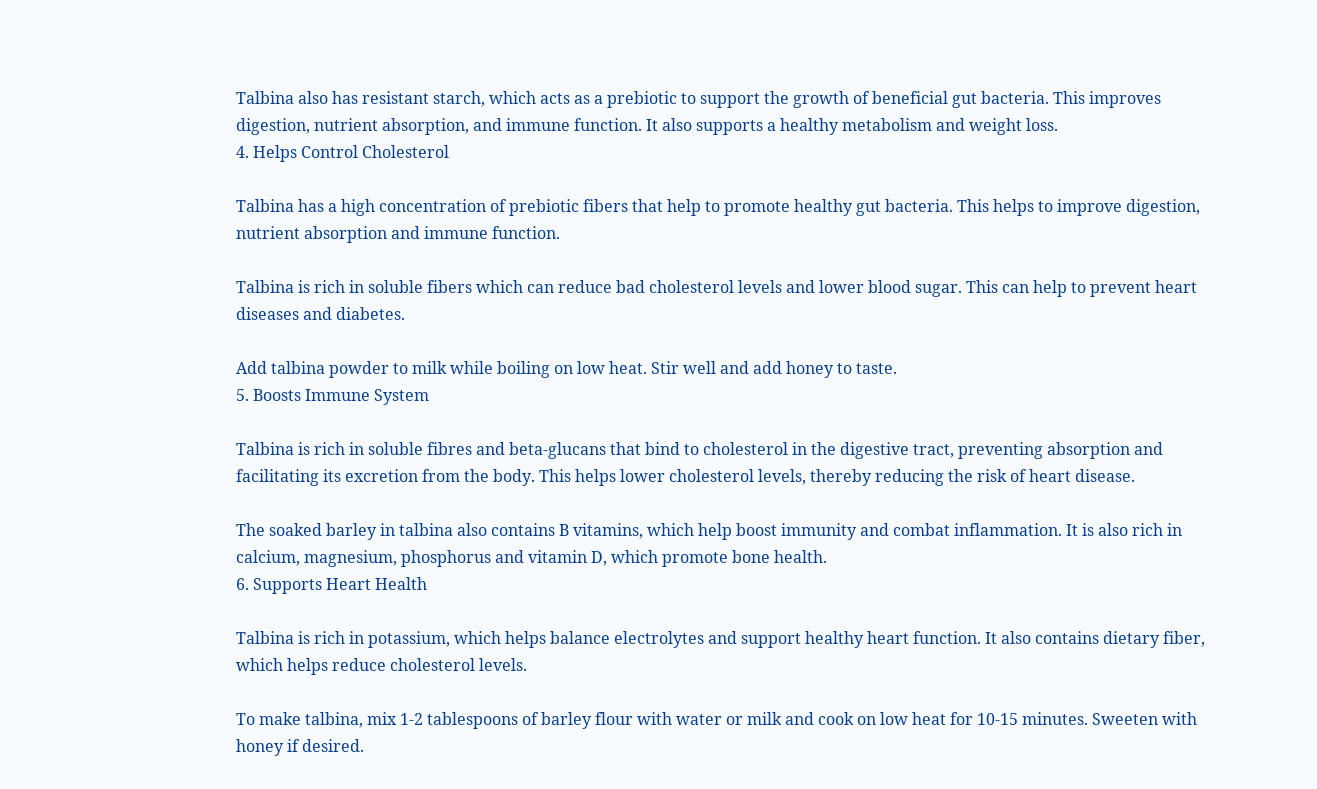Talbina also has resistant starch, which acts as a prebiotic to support the growth of beneficial gut bacteria. This improves digestion, nutrient absorption, and immune function. It also supports a healthy metabolism and weight loss.
4. Helps Control Cholesterol

Talbina has a high concentration of prebiotic fibers that help to promote healthy gut bacteria. This helps to improve digestion, nutrient absorption and immune function.

Talbina is rich in soluble fibers which can reduce bad cholesterol levels and lower blood sugar. This can help to prevent heart diseases and diabetes.

Add talbina powder to milk while boiling on low heat. Stir well and add honey to taste.
5. Boosts Immune System

Talbina is rich in soluble fibres and beta-glucans that bind to cholesterol in the digestive tract, preventing absorption and facilitating its excretion from the body. This helps lower cholesterol levels, thereby reducing the risk of heart disease.

The soaked barley in talbina also contains B vitamins, which help boost immunity and combat inflammation. It is also rich in calcium, magnesium, phosphorus and vitamin D, which promote bone health.
6. Supports Heart Health

Talbina is rich in potassium, which helps balance electrolytes and support healthy heart function. It also contains dietary fiber, which helps reduce cholesterol levels.

To make talbina, mix 1-2 tablespoons of barley flour with water or milk and cook on low heat for 10-15 minutes. Sweeten with honey if desired.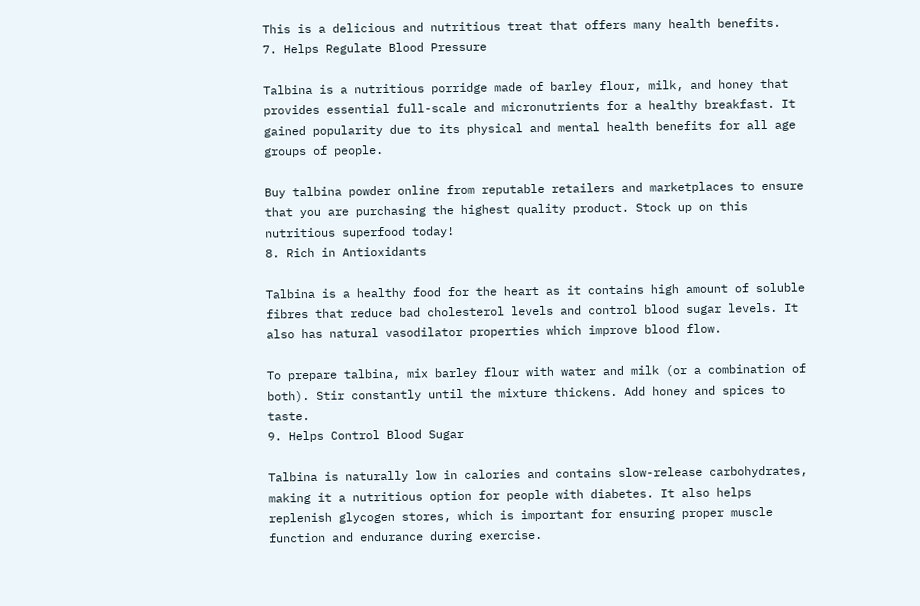This is a delicious and nutritious treat that offers many health benefits.
7. Helps Regulate Blood Pressure

Talbina is a nutritious porridge made of barley flour, milk, and honey that provides essential full-scale and micronutrients for a healthy breakfast. It gained popularity due to its physical and mental health benefits for all age groups of people.

Buy talbina powder online from reputable retailers and marketplaces to ensure that you are purchasing the highest quality product. Stock up on this nutritious superfood today!
8. Rich in Antioxidants

Talbina is a healthy food for the heart as it contains high amount of soluble fibres that reduce bad cholesterol levels and control blood sugar levels. It also has natural vasodilator properties which improve blood flow.

To prepare talbina, mix barley flour with water and milk (or a combination of both). Stir constantly until the mixture thickens. Add honey and spices to taste.
9. Helps Control Blood Sugar

Talbina is naturally low in calories and contains slow-release carbohydrates, making it a nutritious option for people with diabetes. It also helps replenish glycogen stores, which is important for ensuring proper muscle function and endurance during exercise.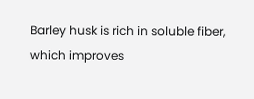Barley husk is rich in soluble fiber, which improves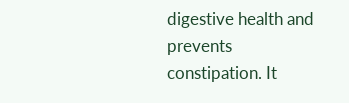digestive health and prevents constipation. It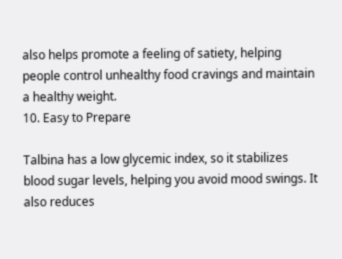also helps promote a feeling of satiety, helping people control unhealthy food cravings and maintain a healthy weight.
10. Easy to Prepare

Talbina has a low glycemic index, so it stabilizes blood sugar levels, helping you avoid mood swings. It also reduces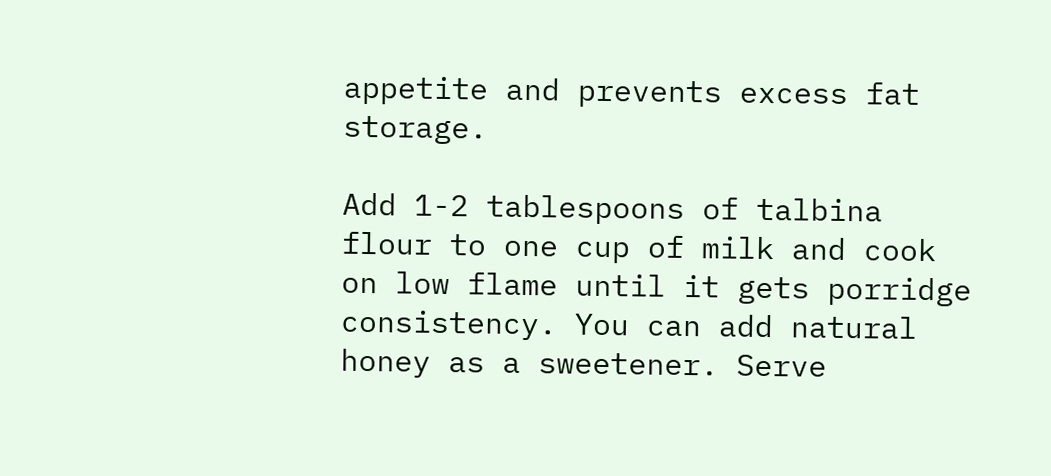appetite and prevents excess fat storage.

Add 1-2 tablespoons of talbina flour to one cup of milk and cook on low flame until it gets porridge consistency. You can add natural honey as a sweetener. Serve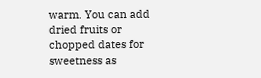warm. You can add dried fruits or chopped dates for sweetness as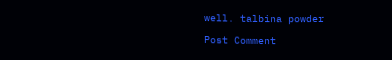well. talbina powder

Post Comment